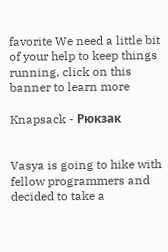favorite We need a little bit of your help to keep things running, click on this banner to learn more

Knapsack - Рюкзак


Vasya is going to hike with fellow programmers and decided to take a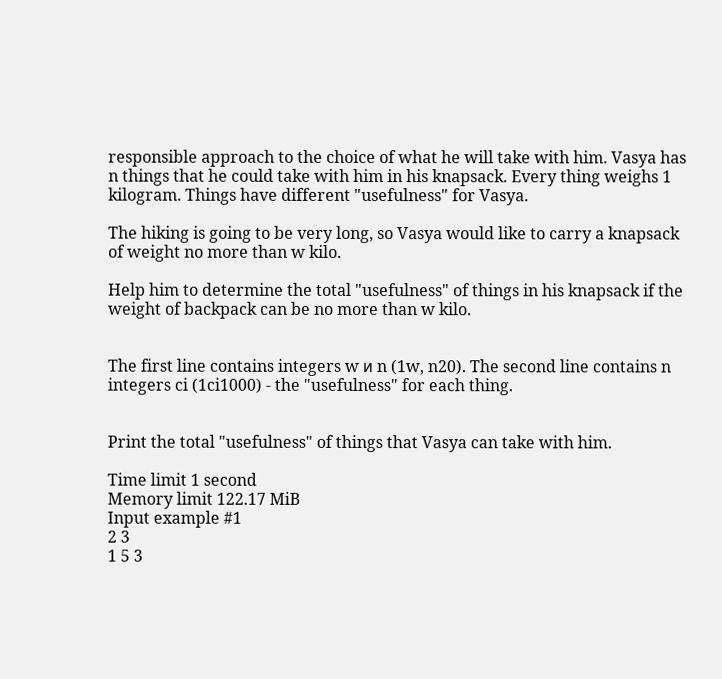responsible approach to the choice of what he will take with him. Vasya has n things that he could take with him in his knapsack. Every thing weighs 1 kilogram. Things have different "usefulness" for Vasya.

The hiking is going to be very long, so Vasya would like to carry a knapsack of weight no more than w kilo.

Help him to determine the total "usefulness" of things in his knapsack if the weight of backpack can be no more than w kilo.


The first line contains integers w и n (1w, n20). The second line contains n integers ci (1ci1000) - the "usefulness" for each thing.


Print the total "usefulness" of things that Vasya can take with him.

Time limit 1 second
Memory limit 122.17 MiB
Input example #1
2 3
1 5 3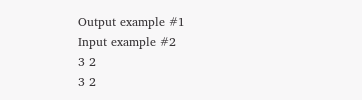Output example #1
Input example #2
3 2
3 2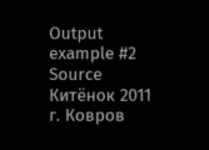Output example #2
Source Китёнок 2011 г. Ковров